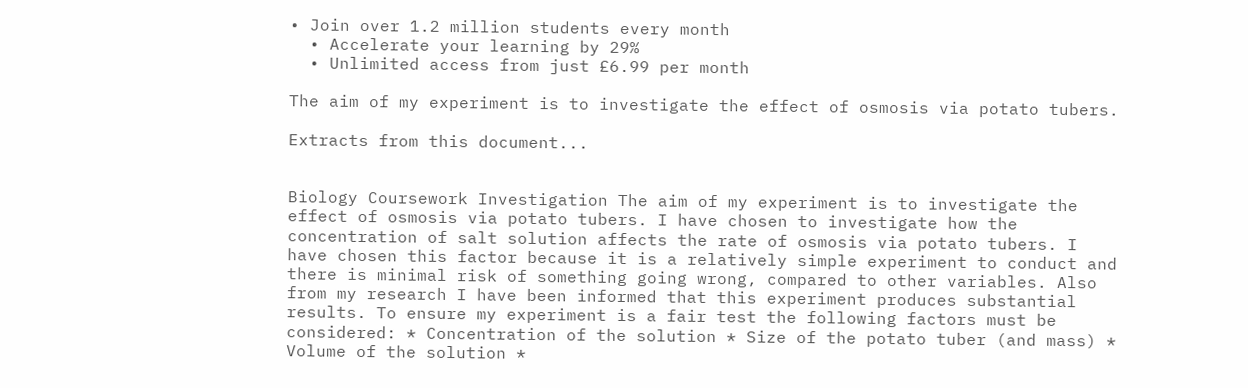• Join over 1.2 million students every month
  • Accelerate your learning by 29%
  • Unlimited access from just £6.99 per month

The aim of my experiment is to investigate the effect of osmosis via potato tubers.

Extracts from this document...


Biology Coursework Investigation The aim of my experiment is to investigate the effect of osmosis via potato tubers. I have chosen to investigate how the concentration of salt solution affects the rate of osmosis via potato tubers. I have chosen this factor because it is a relatively simple experiment to conduct and there is minimal risk of something going wrong, compared to other variables. Also from my research I have been informed that this experiment produces substantial results. To ensure my experiment is a fair test the following factors must be considered: * Concentration of the solution * Size of the potato tuber (and mass) * Volume of the solution *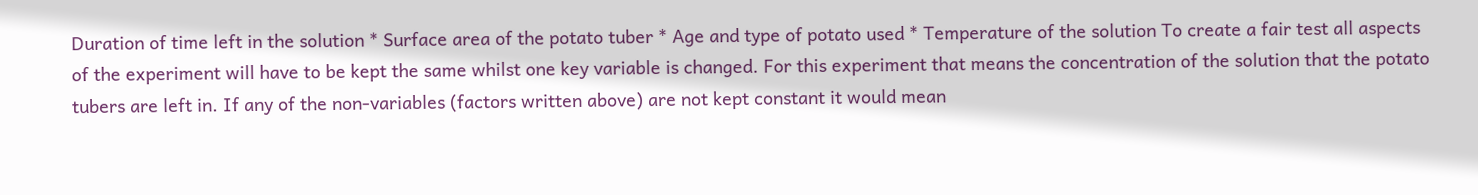Duration of time left in the solution * Surface area of the potato tuber * Age and type of potato used * Temperature of the solution To create a fair test all aspects of the experiment will have to be kept the same whilst one key variable is changed. For this experiment that means the concentration of the solution that the potato tubers are left in. If any of the non-variables (factors written above) are not kept constant it would mean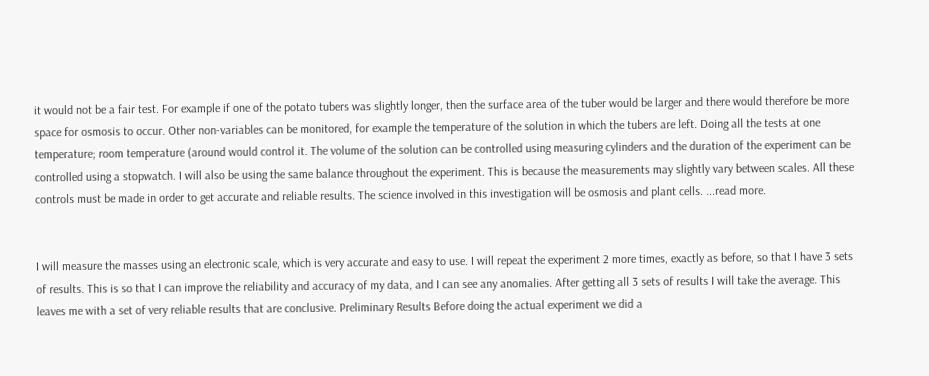it would not be a fair test. For example if one of the potato tubers was slightly longer, then the surface area of the tuber would be larger and there would therefore be more space for osmosis to occur. Other non-variables can be monitored, for example the temperature of the solution in which the tubers are left. Doing all the tests at one temperature; room temperature (around would control it. The volume of the solution can be controlled using measuring cylinders and the duration of the experiment can be controlled using a stopwatch. I will also be using the same balance throughout the experiment. This is because the measurements may slightly vary between scales. All these controls must be made in order to get accurate and reliable results. The science involved in this investigation will be osmosis and plant cells. ...read more.


I will measure the masses using an electronic scale, which is very accurate and easy to use. I will repeat the experiment 2 more times, exactly as before, so that I have 3 sets of results. This is so that I can improve the reliability and accuracy of my data, and I can see any anomalies. After getting all 3 sets of results I will take the average. This leaves me with a set of very reliable results that are conclusive. Preliminary Results Before doing the actual experiment we did a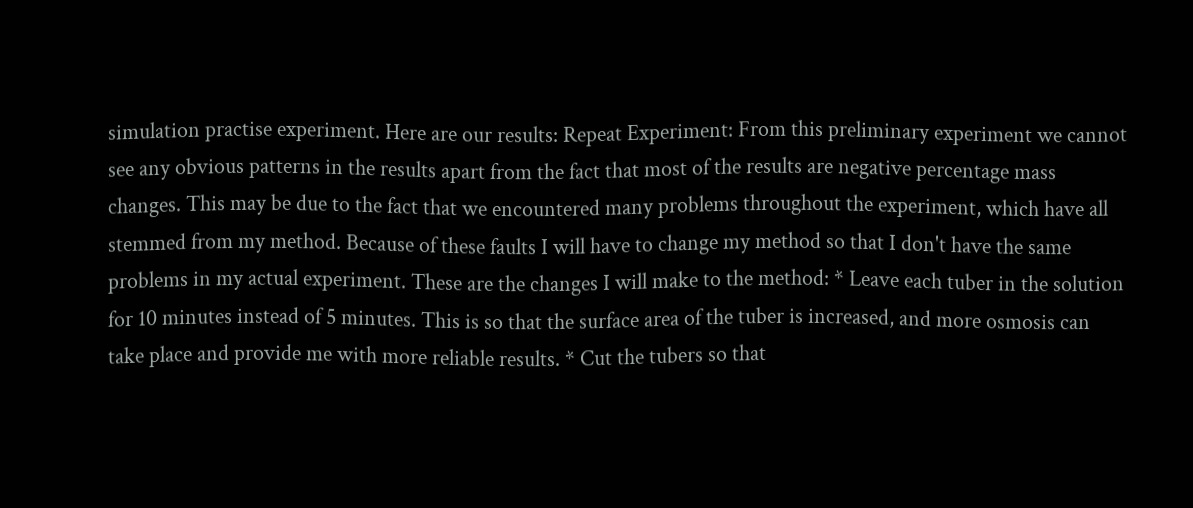simulation practise experiment. Here are our results: Repeat Experiment: From this preliminary experiment we cannot see any obvious patterns in the results apart from the fact that most of the results are negative percentage mass changes. This may be due to the fact that we encountered many problems throughout the experiment, which have all stemmed from my method. Because of these faults I will have to change my method so that I don't have the same problems in my actual experiment. These are the changes I will make to the method: * Leave each tuber in the solution for 10 minutes instead of 5 minutes. This is so that the surface area of the tuber is increased, and more osmosis can take place and provide me with more reliable results. * Cut the tubers so that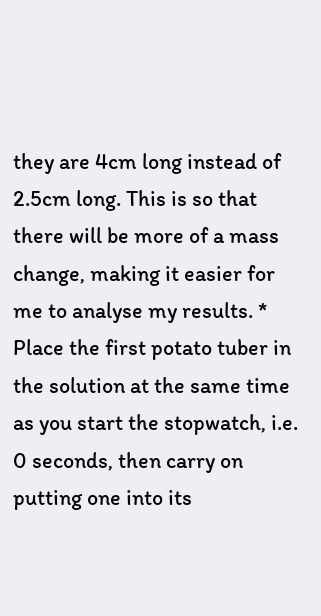they are 4cm long instead of 2.5cm long. This is so that there will be more of a mass change, making it easier for me to analyse my results. * Place the first potato tuber in the solution at the same time as you start the stopwatch, i.e. 0 seconds, then carry on putting one into its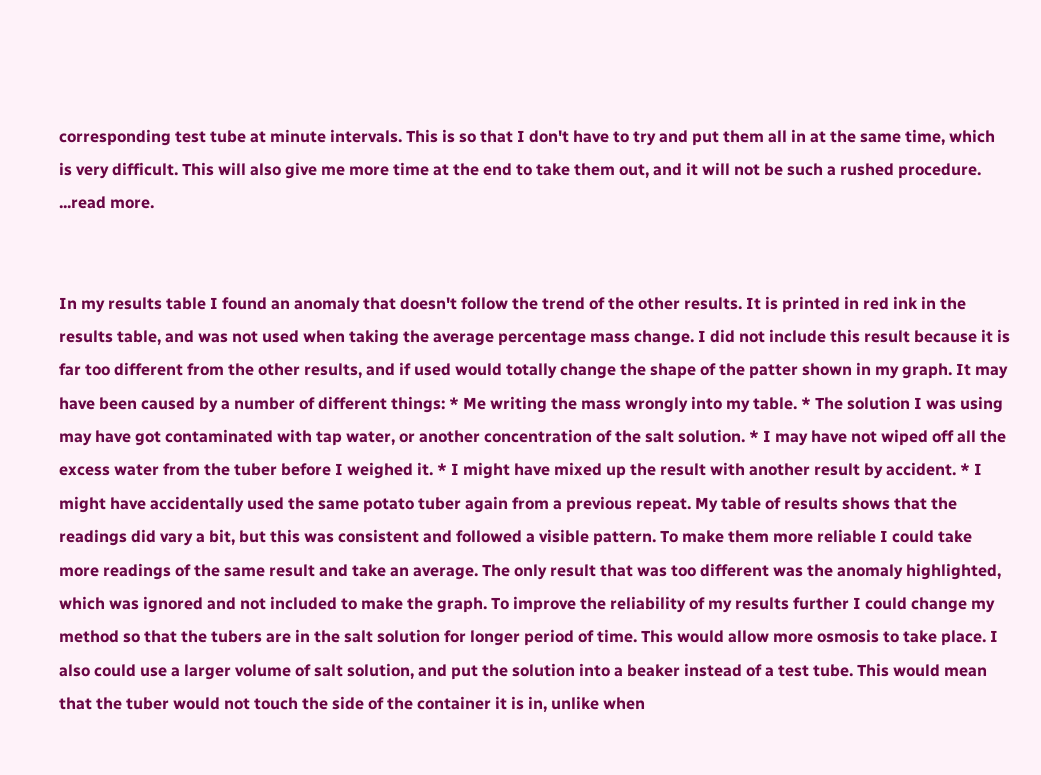corresponding test tube at minute intervals. This is so that I don't have to try and put them all in at the same time, which is very difficult. This will also give me more time at the end to take them out, and it will not be such a rushed procedure. ...read more.


In my results table I found an anomaly that doesn't follow the trend of the other results. It is printed in red ink in the results table, and was not used when taking the average percentage mass change. I did not include this result because it is far too different from the other results, and if used would totally change the shape of the patter shown in my graph. It may have been caused by a number of different things: * Me writing the mass wrongly into my table. * The solution I was using may have got contaminated with tap water, or another concentration of the salt solution. * I may have not wiped off all the excess water from the tuber before I weighed it. * I might have mixed up the result with another result by accident. * I might have accidentally used the same potato tuber again from a previous repeat. My table of results shows that the readings did vary a bit, but this was consistent and followed a visible pattern. To make them more reliable I could take more readings of the same result and take an average. The only result that was too different was the anomaly highlighted, which was ignored and not included to make the graph. To improve the reliability of my results further I could change my method so that the tubers are in the salt solution for longer period of time. This would allow more osmosis to take place. I also could use a larger volume of salt solution, and put the solution into a beaker instead of a test tube. This would mean that the tuber would not touch the side of the container it is in, unlike when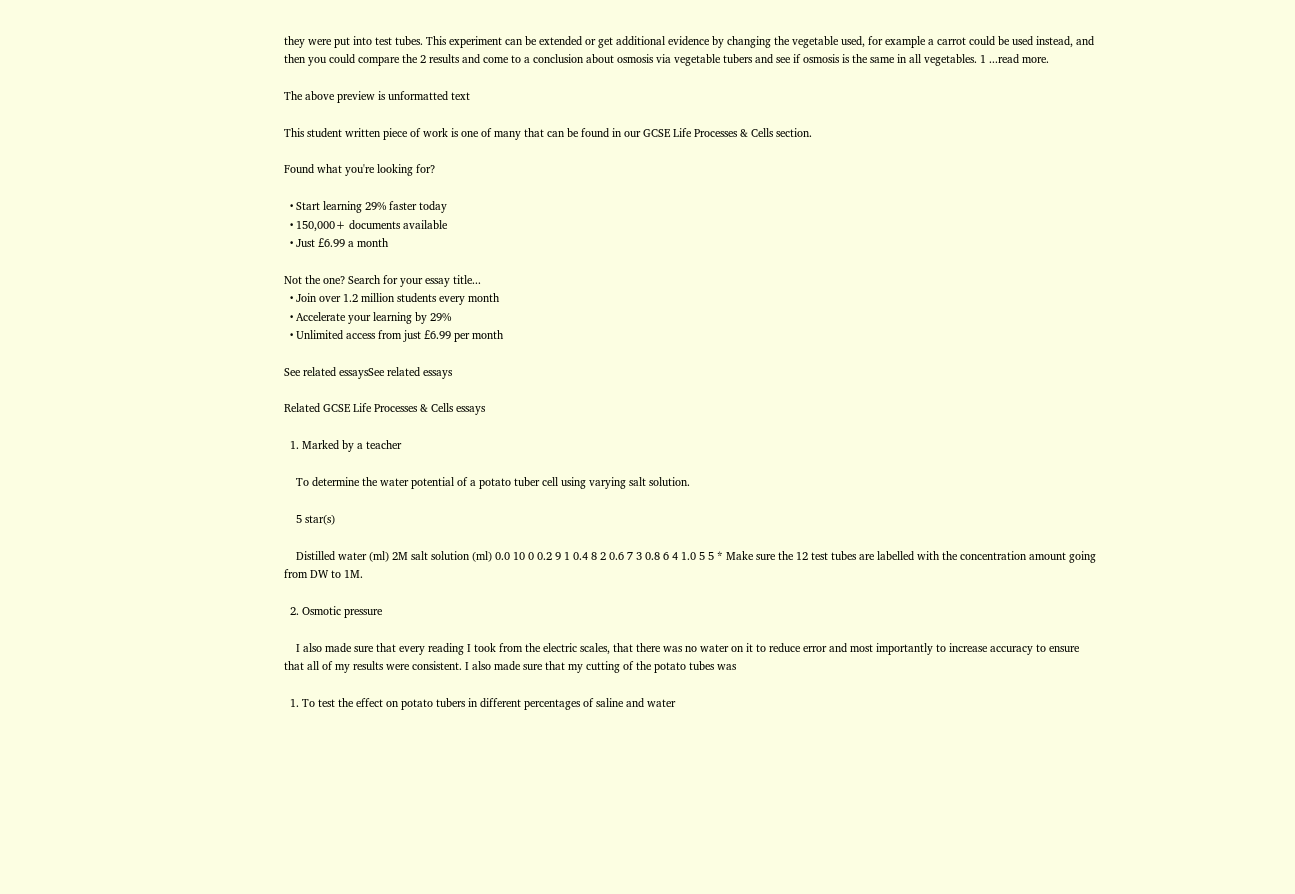they were put into test tubes. This experiment can be extended or get additional evidence by changing the vegetable used, for example a carrot could be used instead, and then you could compare the 2 results and come to a conclusion about osmosis via vegetable tubers and see if osmosis is the same in all vegetables. 1 ...read more.

The above preview is unformatted text

This student written piece of work is one of many that can be found in our GCSE Life Processes & Cells section.

Found what you're looking for?

  • Start learning 29% faster today
  • 150,000+ documents available
  • Just £6.99 a month

Not the one? Search for your essay title...
  • Join over 1.2 million students every month
  • Accelerate your learning by 29%
  • Unlimited access from just £6.99 per month

See related essaysSee related essays

Related GCSE Life Processes & Cells essays

  1. Marked by a teacher

    To determine the water potential of a potato tuber cell using varying salt solution.

    5 star(s)

    Distilled water (ml) 2M salt solution (ml) 0.0 10 0 0.2 9 1 0.4 8 2 0.6 7 3 0.8 6 4 1.0 5 5 * Make sure the 12 test tubes are labelled with the concentration amount going from DW to 1M.

  2. Osmotic pressure

    I also made sure that every reading I took from the electric scales, that there was no water on it to reduce error and most importantly to increase accuracy to ensure that all of my results were consistent. I also made sure that my cutting of the potato tubes was

  1. To test the effect on potato tubers in different percentages of saline and water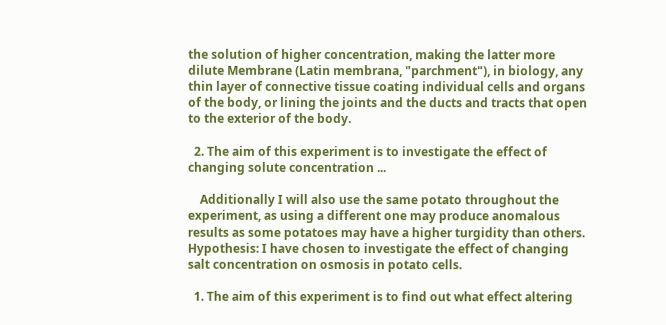the solution of higher concentration, making the latter more dilute Membrane (Latin membrana, "parchment"), in biology, any thin layer of connective tissue coating individual cells and organs of the body, or lining the joints and the ducts and tracts that open to the exterior of the body.

  2. The aim of this experiment is to investigate the effect of changing solute concentration ...

    Additionally I will also use the same potato throughout the experiment, as using a different one may produce anomalous results as some potatoes may have a higher turgidity than others. Hypothesis: I have chosen to investigate the effect of changing salt concentration on osmosis in potato cells.

  1. The aim of this experiment is to find out what effect altering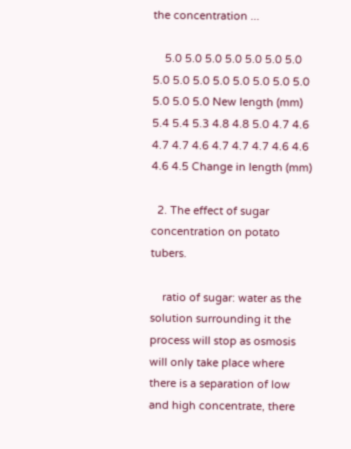the concentration ...

    5.0 5.0 5.0 5.0 5.0 5.0 5.0 5.0 5.0 5.0 5.0 5.0 5.0 5.0 5.0 5.0 5.0 5.0 New length (mm) 5.4 5.4 5.3 4.8 4.8 5.0 4.7 4.6 4.7 4.7 4.6 4.7 4.7 4.7 4.6 4.6 4.6 4.5 Change in length (mm)

  2. The effect of sugar concentration on potato tubers.

    ratio of sugar: water as the solution surrounding it the process will stop as osmosis will only take place where there is a separation of low and high concentrate, there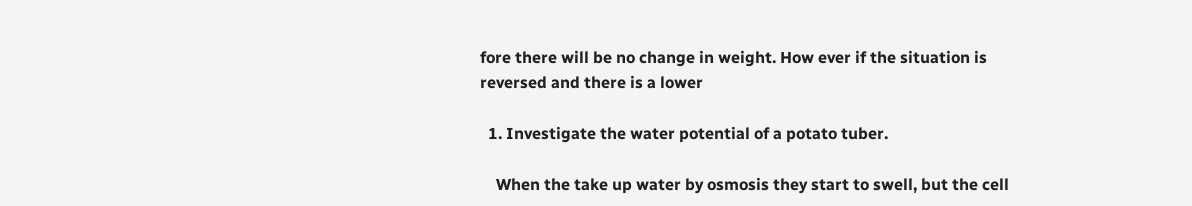fore there will be no change in weight. How ever if the situation is reversed and there is a lower

  1. Investigate the water potential of a potato tuber.

    When the take up water by osmosis they start to swell, but the cell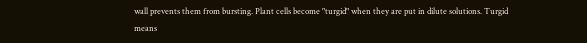wall prevents them from bursting. Plant cells become "turgid" when they are put in dilute solutions. Turgid means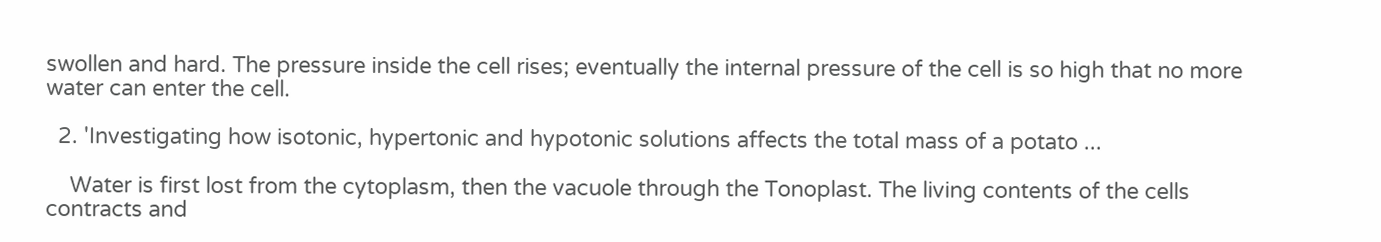swollen and hard. The pressure inside the cell rises; eventually the internal pressure of the cell is so high that no more water can enter the cell.

  2. 'Investigating how isotonic, hypertonic and hypotonic solutions affects the total mass of a potato ...

    Water is first lost from the cytoplasm, then the vacuole through the Tonoplast. The living contents of the cells contracts and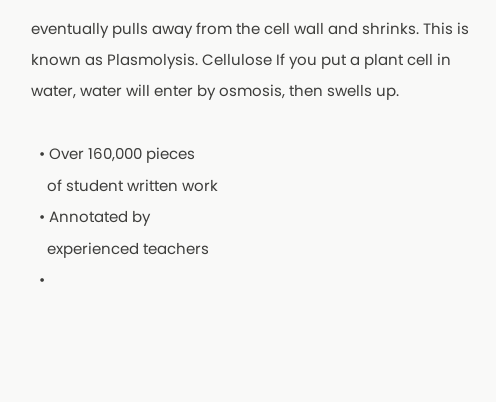eventually pulls away from the cell wall and shrinks. This is known as Plasmolysis. Cellulose If you put a plant cell in water, water will enter by osmosis, then swells up.

  • Over 160,000 pieces
    of student written work
  • Annotated by
    experienced teachers
  •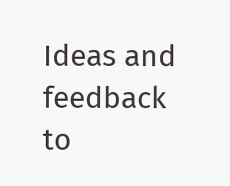Ideas and feedback to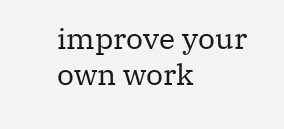improve your own work